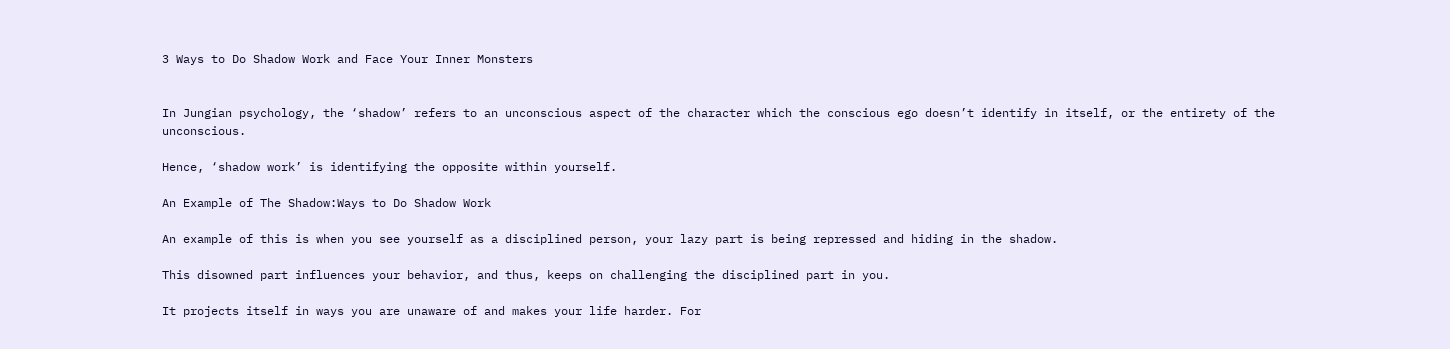3 Ways to Do Shadow Work and Face Your Inner Monsters


In Jungian psychology, the ‘shadow’ refers to an unconscious aspect of the character which the conscious ego doesn’t identify in itself, or the entirety of the unconscious.

Hence, ‘shadow work’ is identifying the opposite within yourself.

An Example of The Shadow:Ways to Do Shadow Work

An example of this is when you see yourself as a disciplined person, your lazy part is being repressed and hiding in the shadow.

This disowned part influences your behavior, and thus, keeps on challenging the disciplined part in you.

It projects itself in ways you are unaware of and makes your life harder. For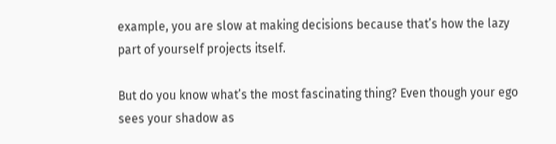example, you are slow at making decisions because that’s how the lazy part of yourself projects itself.

But do you know what’s the most fascinating thing? Even though your ego sees your shadow as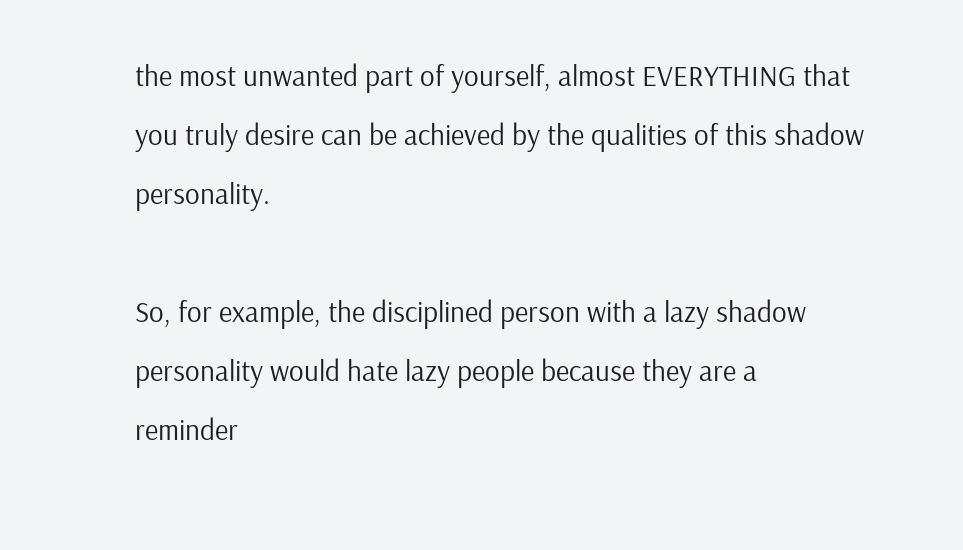the most unwanted part of yourself, almost EVERYTHING that you truly desire can be achieved by the qualities of this shadow personality.

So, for example, the disciplined person with a lazy shadow personality would hate lazy people because they are a reminder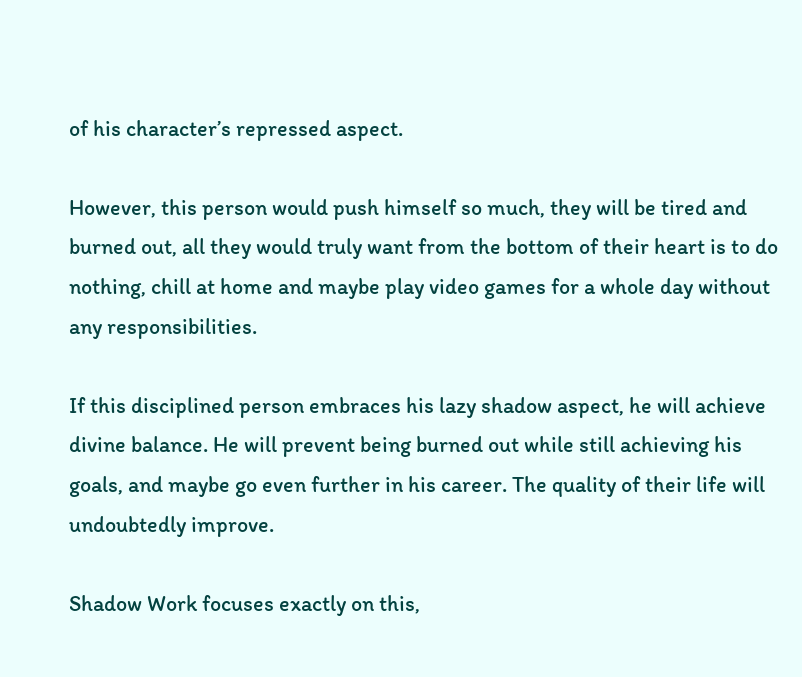of his character’s repressed aspect.

However, this person would push himself so much, they will be tired and burned out, all they would truly want from the bottom of their heart is to do nothing, chill at home and maybe play video games for a whole day without any responsibilities.

If this disciplined person embraces his lazy shadow aspect, he will achieve divine balance. He will prevent being burned out while still achieving his goals, and maybe go even further in his career. The quality of their life will undoubtedly improve.

Shadow Work focuses exactly on this,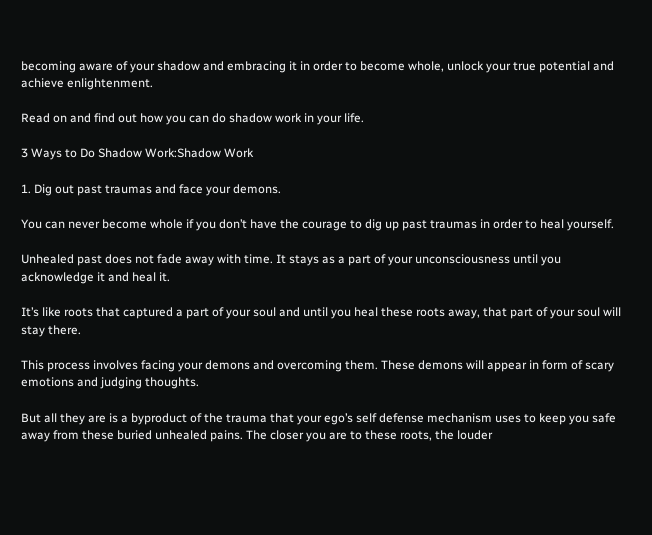becoming aware of your shadow and embracing it in order to become whole, unlock your true potential and achieve enlightenment.

Read on and find out how you can do shadow work in your life.

3 Ways to Do Shadow Work:Shadow Work

1. Dig out past traumas and face your demons.

You can never become whole if you don’t have the courage to dig up past traumas in order to heal yourself.

Unhealed past does not fade away with time. It stays as a part of your unconsciousness until you acknowledge it and heal it.

It’s like roots that captured a part of your soul and until you heal these roots away, that part of your soul will stay there.

This process involves facing your demons and overcoming them. These demons will appear in form of scary emotions and judging thoughts.

But all they are is a byproduct of the trauma that your ego’s self defense mechanism uses to keep you safe away from these buried unhealed pains. The closer you are to these roots, the louder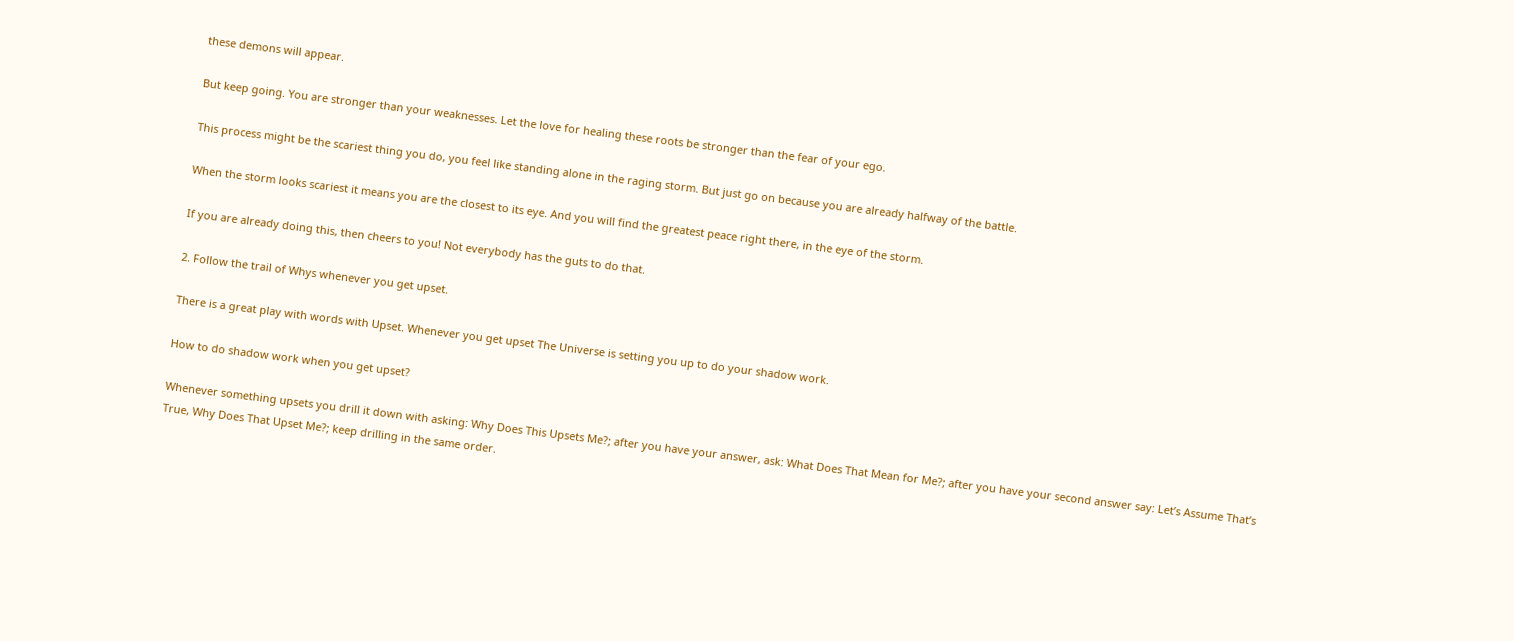these demons will appear.

But keep going. You are stronger than your weaknesses. Let the love for healing these roots be stronger than the fear of your ego.

This process might be the scariest thing you do, you feel like standing alone in the raging storm. But just go on because you are already halfway of the battle.

When the storm looks scariest it means you are the closest to its eye. And you will find the greatest peace right there, in the eye of the storm.

If you are already doing this, then cheers to you! Not everybody has the guts to do that.

2. Follow the trail of Whys whenever you get upset.

There is a great play with words with Upset. Whenever you get upset The Universe is setting you up to do your shadow work.

How to do shadow work when you get upset?

Whenever something upsets you drill it down with asking: Why Does This Upsets Me?; after you have your answer, ask: What Does That Mean for Me?; after you have your second answer say: Let’s Assume That’s True, Why Does That Upset Me?; keep drilling in the same order.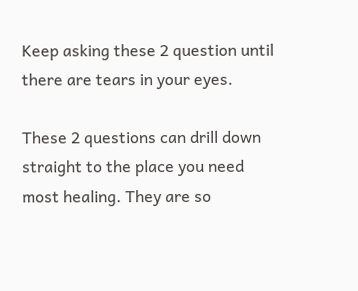Keep asking these 2 question until there are tears in your eyes.

These 2 questions can drill down straight to the place you need most healing. They are so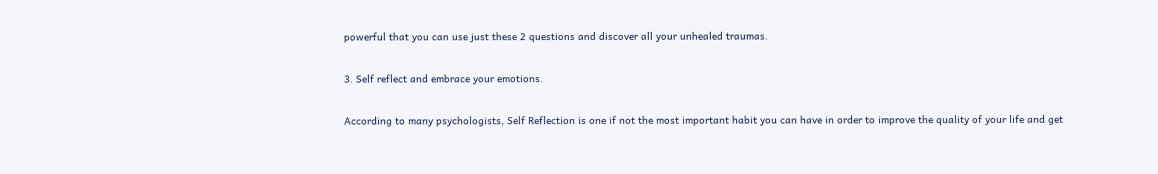powerful that you can use just these 2 questions and discover all your unhealed traumas.

3. Self reflect and embrace your emotions.

According to many psychologists, Self Reflection is one if not the most important habit you can have in order to improve the quality of your life and get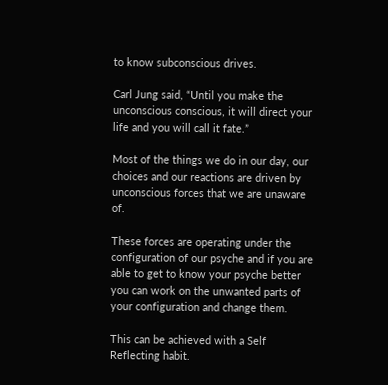to know subconscious drives.

Carl Jung said, “Until you make the unconscious conscious, it will direct your life and you will call it fate.”

Most of the things we do in our day, our choices and our reactions are driven by unconscious forces that we are unaware of.

These forces are operating under the configuration of our psyche and if you are able to get to know your psyche better you can work on the unwanted parts of your configuration and change them.

This can be achieved with a Self Reflecting habit.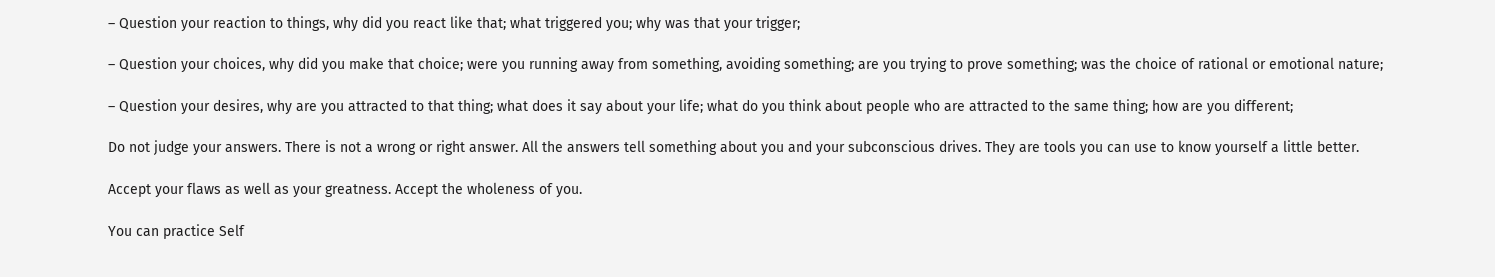– Question your reaction to things, why did you react like that; what triggered you; why was that your trigger;

– Question your choices, why did you make that choice; were you running away from something, avoiding something; are you trying to prove something; was the choice of rational or emotional nature;

– Question your desires, why are you attracted to that thing; what does it say about your life; what do you think about people who are attracted to the same thing; how are you different;

Do not judge your answers. There is not a wrong or right answer. All the answers tell something about you and your subconscious drives. They are tools you can use to know yourself a little better.

Accept your flaws as well as your greatness. Accept the wholeness of you.

You can practice Self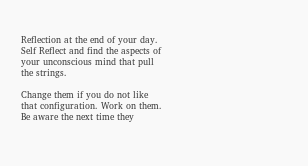Reflection at the end of your day. Self Reflect and find the aspects of your unconscious mind that pull the strings.

Change them if you do not like that configuration. Work on them. Be aware the next time they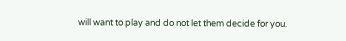will want to play and do not let them decide for you.